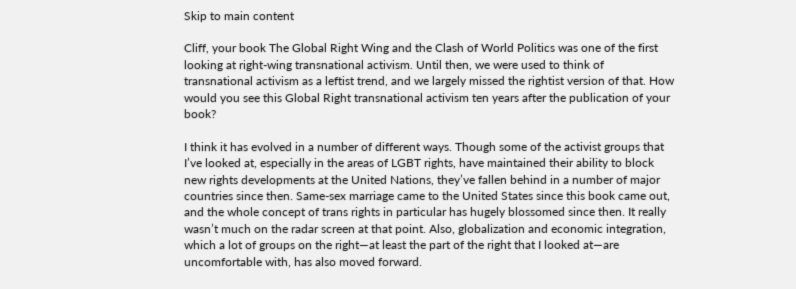Skip to main content

Cliff, your book The Global Right Wing and the Clash of World Politics was one of the first looking at right-wing transnational activism. Until then, we were used to think of transnational activism as a leftist trend, and we largely missed the rightist version of that. How would you see this Global Right transnational activism ten years after the publication of your book?

I think it has evolved in a number of different ways. Though some of the activist groups that I’ve looked at, especially in the areas of LGBT rights, have maintained their ability to block new rights developments at the United Nations, they’ve fallen behind in a number of major countries since then. Same-sex marriage came to the United States since this book came out, and the whole concept of trans rights in particular has hugely blossomed since then. It really wasn’t much on the radar screen at that point. Also, globalization and economic integration, which a lot of groups on the right—at least the part of the right that I looked at—are uncomfortable with, has also moved forward.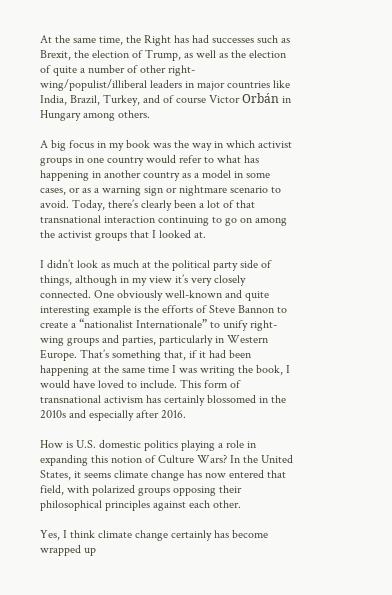At the same time, the Right has had successes such as Brexit, the election of Trump, as well as the election of quite a number of other right-wing/populist/illiberal leaders in major countries like India, Brazil, Turkey, and of course Victor Orbán in Hungary among others.

A big focus in my book was the way in which activist groups in one country would refer to what has happening in another country as a model in some cases, or as a warning sign or nightmare scenario to avoid. Today, there’s clearly been a lot of that transnational interaction continuing to go on among the activist groups that I looked at.

I didn’t look as much at the political party side of things, although in my view it’s very closely connected. One obviously well-known and quite interesting example is the efforts of Steve Bannon to create a “nationalist Internationale” to unify right-wing groups and parties, particularly in Western Europe. That’s something that, if it had been happening at the same time I was writing the book, I would have loved to include. This form of transnational activism has certainly blossomed in the 2010s and especially after 2016.

How is U.S. domestic politics playing a role in expanding this notion of Culture Wars? In the United States, it seems climate change has now entered that field, with polarized groups opposing their philosophical principles against each other.

Yes, I think climate change certainly has become wrapped up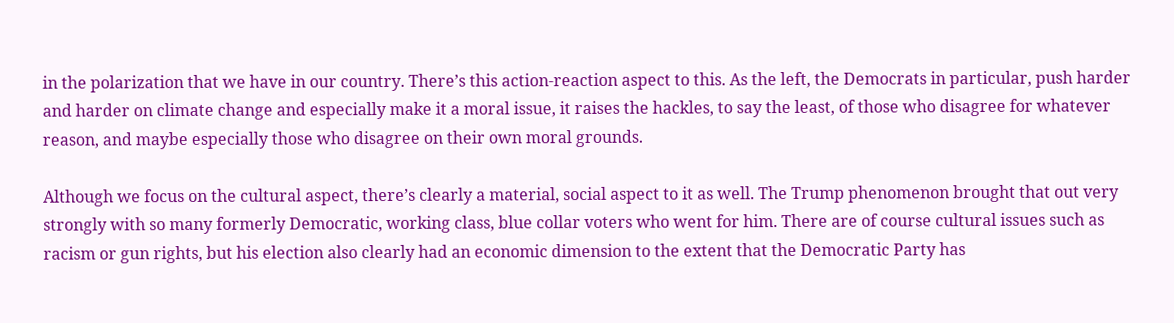in the polarization that we have in our country. There’s this action-reaction aspect to this. As the left, the Democrats in particular, push harder and harder on climate change and especially make it a moral issue, it raises the hackles, to say the least, of those who disagree for whatever reason, and maybe especially those who disagree on their own moral grounds.

Although we focus on the cultural aspect, there’s clearly a material, social aspect to it as well. The Trump phenomenon brought that out very strongly with so many formerly Democratic, working class, blue collar voters who went for him. There are of course cultural issues such as racism or gun rights, but his election also clearly had an economic dimension to the extent that the Democratic Party has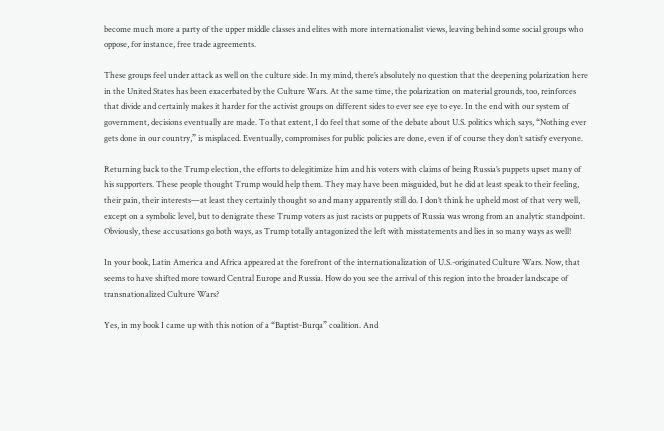become much more a party of the upper middle classes and elites with more internationalist views, leaving behind some social groups who oppose, for instance, free trade agreements.

These groups feel under attack as well on the culture side. In my mind, there’s absolutely no question that the deepening polarization here in the United States has been exacerbated by the Culture Wars. At the same time, the polarization on material grounds, too, reinforces that divide and certainly makes it harder for the activist groups on different sides to ever see eye to eye. In the end with our system of government, decisions eventually are made. To that extent, I do feel that some of the debate about U.S. politics which says, “Nothing ever gets done in our country,” is misplaced. Eventually, compromises for public policies are done, even if of course they don’t satisfy everyone.

Returning back to the Trump election, the efforts to delegitimize him and his voters with claims of being Russia’s puppets upset many of his supporters. These people thought Trump would help them. They may have been misguided, but he did at least speak to their feeling, their pain, their interests—at least they certainly thought so and many apparently still do. I don’t think he upheld most of that very well, except on a symbolic level, but to denigrate these Trump voters as just racists or puppets of Russia was wrong from an analytic standpoint. Obviously, these accusations go both ways, as Trump totally antagonized the left with misstatements and lies in so many ways as well!

In your book, Latin America and Africa appeared at the forefront of the internationalization of U.S.-originated Culture Wars. Now, that seems to have shifted more toward Central Europe and Russia. How do you see the arrival of this region into the broader landscape of transnationalized Culture Wars?

Yes, in my book I came up with this notion of a “Baptist-Burqa” coalition. And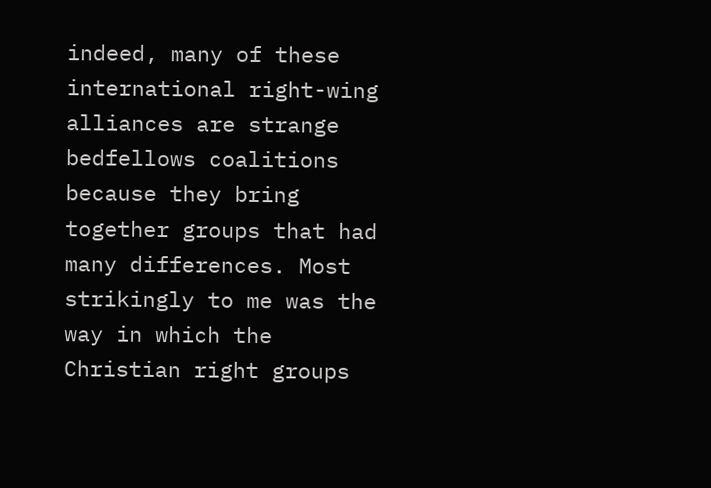indeed, many of these international right-wing alliances are strange bedfellows coalitions because they bring together groups that had many differences. Most strikingly to me was the way in which the Christian right groups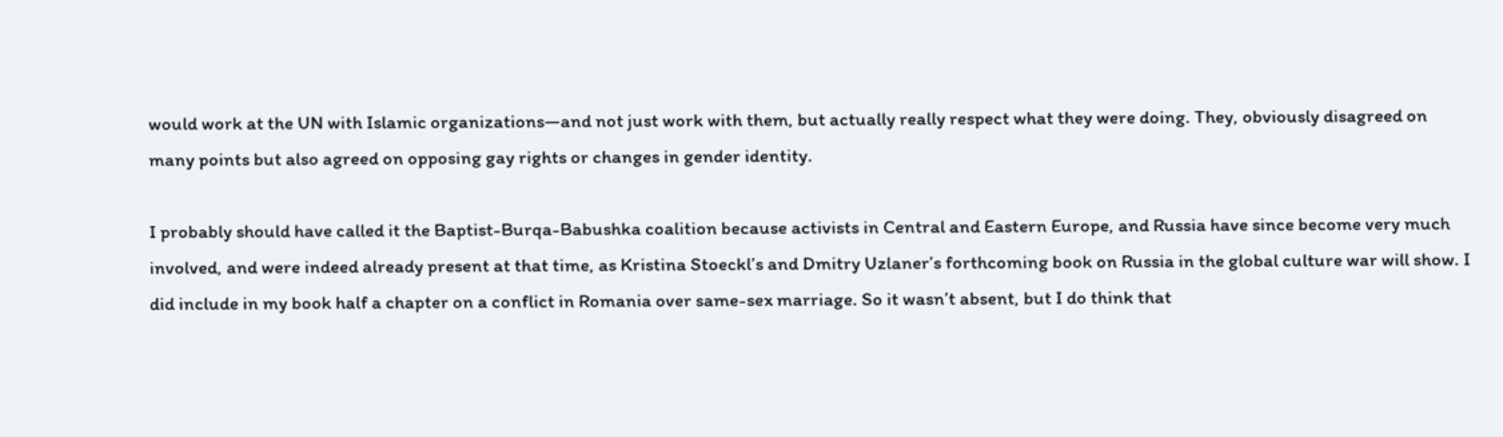would work at the UN with Islamic organizations—and not just work with them, but actually really respect what they were doing. They, obviously disagreed on many points but also agreed on opposing gay rights or changes in gender identity.

I probably should have called it the Baptist-Burqa-Babushka coalition because activists in Central and Eastern Europe, and Russia have since become very much involved, and were indeed already present at that time, as Kristina Stoeckl’s and Dmitry Uzlaner’s forthcoming book on Russia in the global culture war will show. I did include in my book half a chapter on a conflict in Romania over same-sex marriage. So it wasn’t absent, but I do think that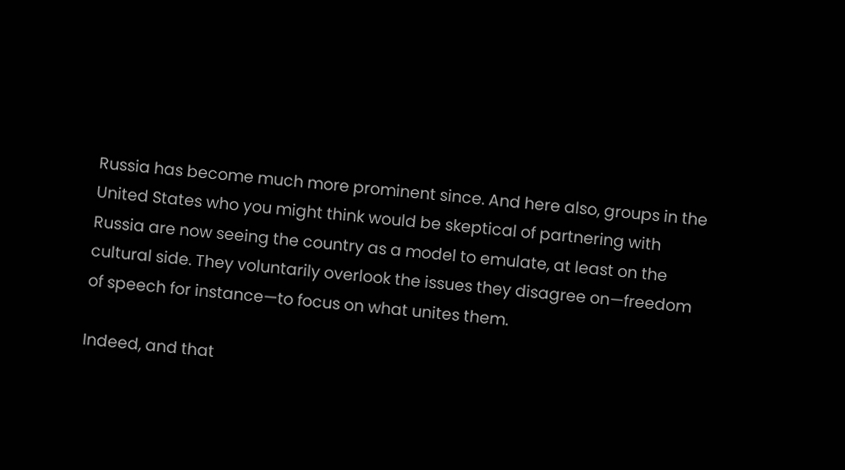Russia has become much more prominent since. And here also, groups in the United States who you might think would be skeptical of partnering with Russia are now seeing the country as a model to emulate, at least on the cultural side. They voluntarily overlook the issues they disagree on—freedom of speech for instance—to focus on what unites them.

Indeed, and that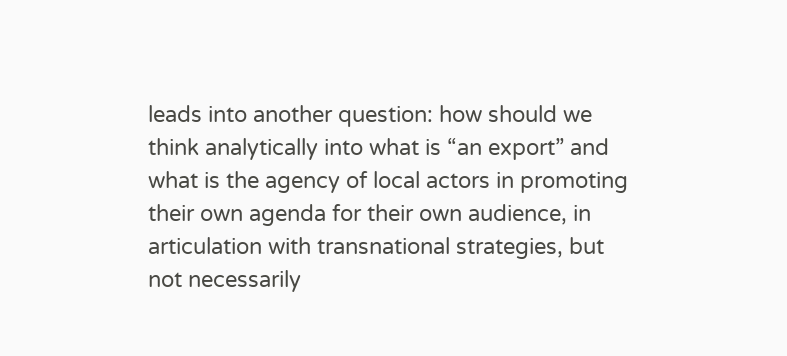leads into another question: how should we think analytically into what is “an export” and what is the agency of local actors in promoting their own agenda for their own audience, in articulation with transnational strategies, but not necessarily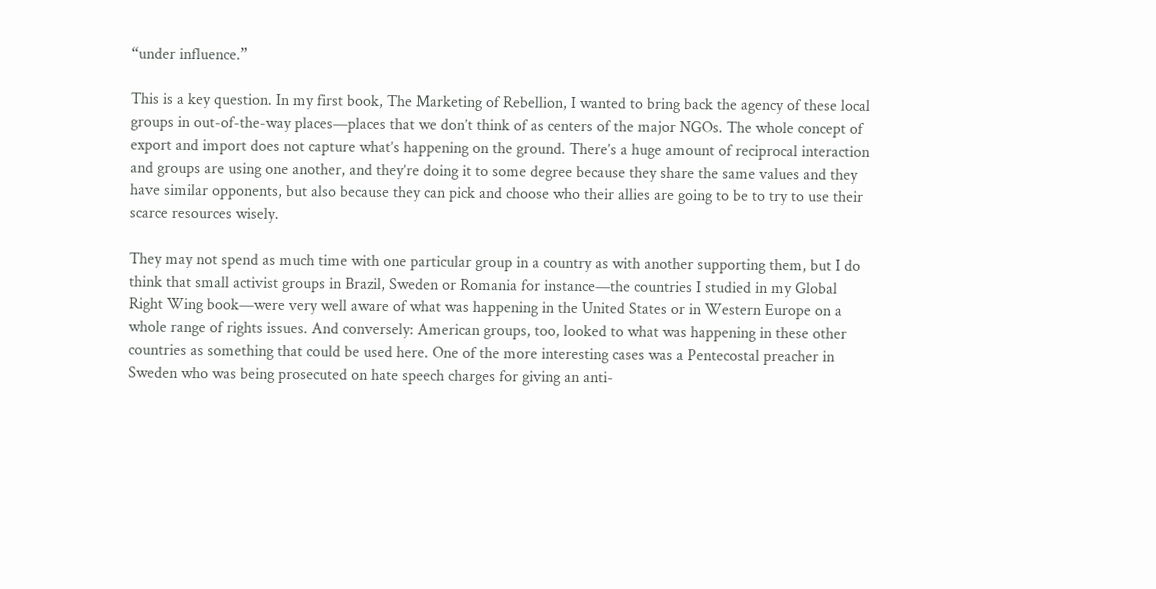“under influence.”

This is a key question. In my first book, The Marketing of Rebellion, I wanted to bring back the agency of these local groups in out-of-the-way places—places that we don’t think of as centers of the major NGOs. The whole concept of export and import does not capture what’s happening on the ground. There’s a huge amount of reciprocal interaction and groups are using one another, and they’re doing it to some degree because they share the same values and they have similar opponents, but also because they can pick and choose who their allies are going to be to try to use their scarce resources wisely.

They may not spend as much time with one particular group in a country as with another supporting them, but I do think that small activist groups in Brazil, Sweden or Romania for instance—the countries I studied in my Global Right Wing book—were very well aware of what was happening in the United States or in Western Europe on a whole range of rights issues. And conversely: American groups, too, looked to what was happening in these other countries as something that could be used here. One of the more interesting cases was a Pentecostal preacher in Sweden who was being prosecuted on hate speech charges for giving an anti-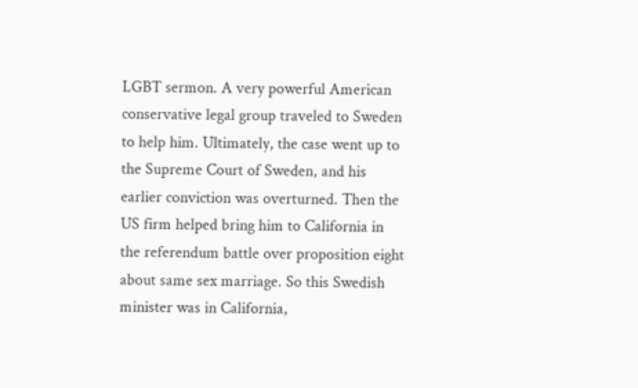LGBT sermon. A very powerful American conservative legal group traveled to Sweden to help him. Ultimately, the case went up to the Supreme Court of Sweden, and his earlier conviction was overturned. Then the US firm helped bring him to California in the referendum battle over proposition eight about same sex marriage. So this Swedish minister was in California,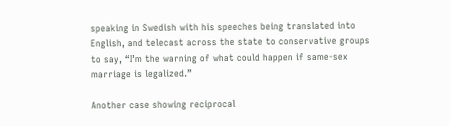speaking in Swedish with his speeches being translated into English, and telecast across the state to conservative groups to say, “I’m the warning of what could happen if same-sex marriage is legalized.”

Another case showing reciprocal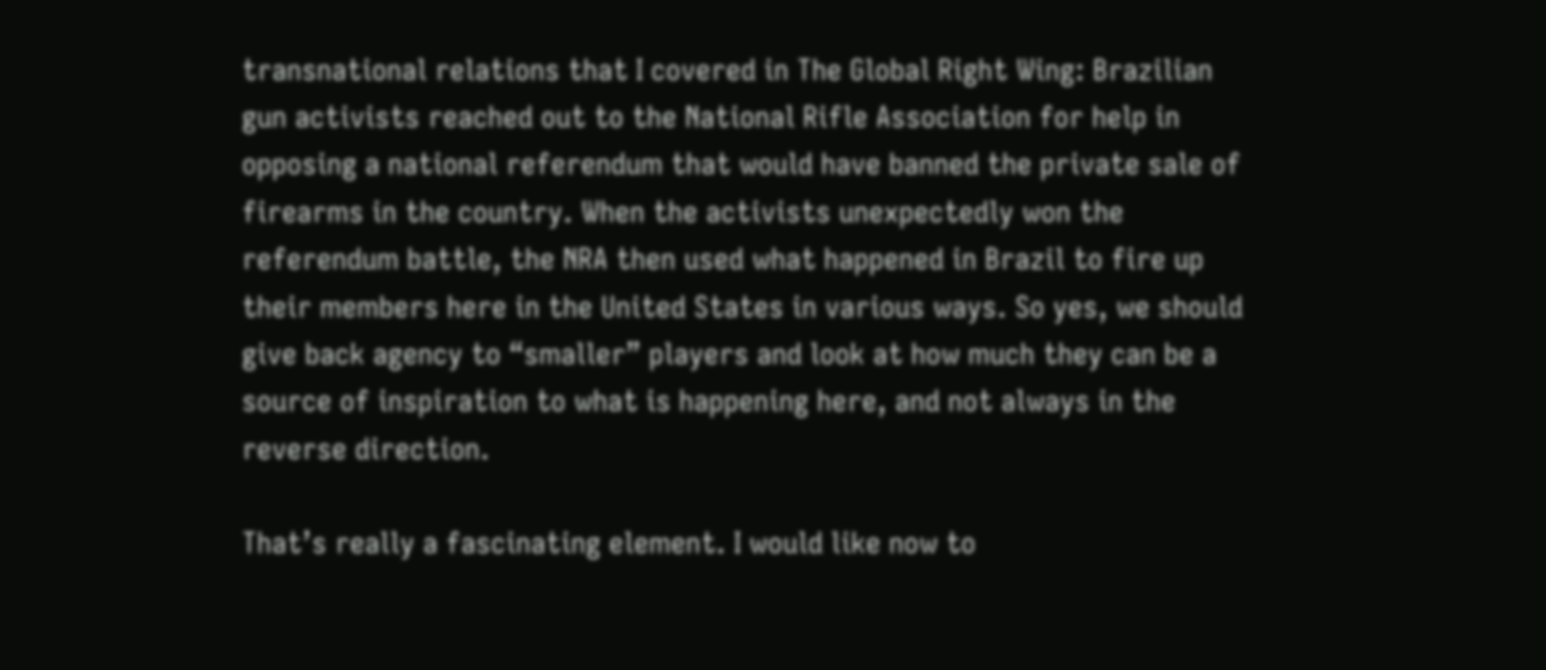transnational relations that I covered in The Global Right Wing: Brazilian gun activists reached out to the National Rifle Association for help in opposing a national referendum that would have banned the private sale of firearms in the country. When the activists unexpectedly won the referendum battle, the NRA then used what happened in Brazil to fire up their members here in the United States in various ways. So yes, we should give back agency to “smaller” players and look at how much they can be a source of inspiration to what is happening here, and not always in the reverse direction.

That’s really a fascinating element. I would like now to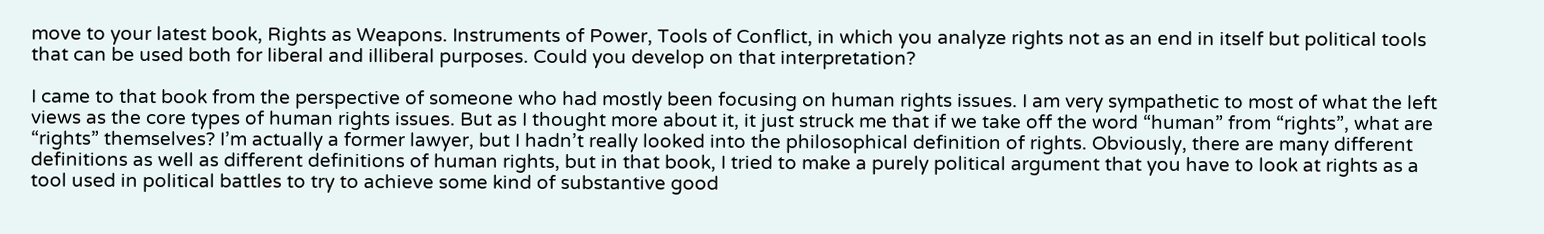move to your latest book, Rights as Weapons. Instruments of Power, Tools of Conflict, in which you analyze rights not as an end in itself but political tools that can be used both for liberal and illiberal purposes. Could you develop on that interpretation?

I came to that book from the perspective of someone who had mostly been focusing on human rights issues. I am very sympathetic to most of what the left views as the core types of human rights issues. But as I thought more about it, it just struck me that if we take off the word “human” from “rights”, what are “rights” themselves? I’m actually a former lawyer, but I hadn’t really looked into the philosophical definition of rights. Obviously, there are many different definitions as well as different definitions of human rights, but in that book, I tried to make a purely political argument that you have to look at rights as a tool used in political battles to try to achieve some kind of substantive good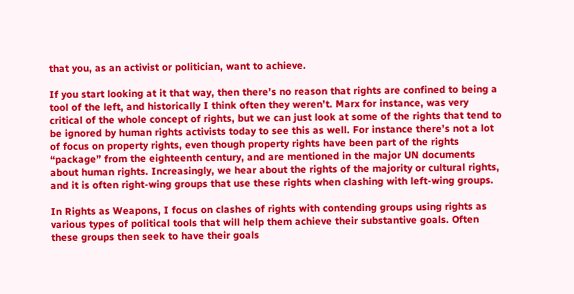that you, as an activist or politician, want to achieve.

If you start looking at it that way, then there’s no reason that rights are confined to being a tool of the left, and historically I think often they weren’t. Marx for instance, was very critical of the whole concept of rights, but we can just look at some of the rights that tend to be ignored by human rights activists today to see this as well. For instance there’s not a lot of focus on property rights, even though property rights have been part of the rights “package” from the eighteenth century, and are mentioned in the major UN documents about human rights. Increasingly, we hear about the rights of the majority or cultural rights, and it is often right-wing groups that use these rights when clashing with left-wing groups.

In Rights as Weapons, I focus on clashes of rights with contending groups using rights as various types of political tools that will help them achieve their substantive goals. Often these groups then seek to have their goals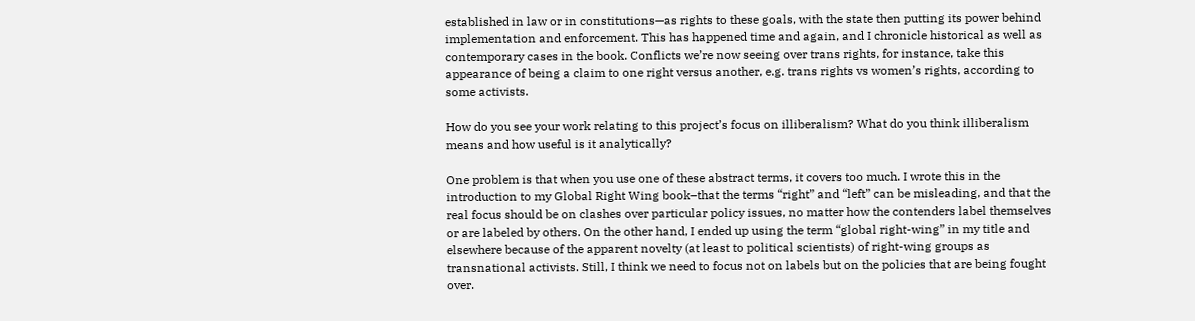established in law or in constitutions—as rights to these goals, with the state then putting its power behind implementation and enforcement. This has happened time and again, and I chronicle historical as well as contemporary cases in the book. Conflicts we’re now seeing over trans rights, for instance, take this appearance of being a claim to one right versus another, e.g. trans rights vs women’s rights, according to some activists.

How do you see your work relating to this project’s focus on illiberalism? What do you think illiberalism means and how useful is it analytically?

One problem is that when you use one of these abstract terms, it covers too much. I wrote this in the introduction to my Global Right Wing book–that the terms “right” and “left” can be misleading, and that the real focus should be on clashes over particular policy issues, no matter how the contenders label themselves or are labeled by others. On the other hand, I ended up using the term “global right-wing” in my title and elsewhere because of the apparent novelty (at least to political scientists) of right-wing groups as transnational activists. Still, I think we need to focus not on labels but on the policies that are being fought over.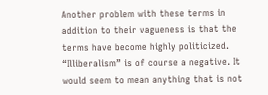Another problem with these terms in addition to their vagueness is that the terms have become highly politicized. “Illiberalism” is of course a negative. It would seem to mean anything that is not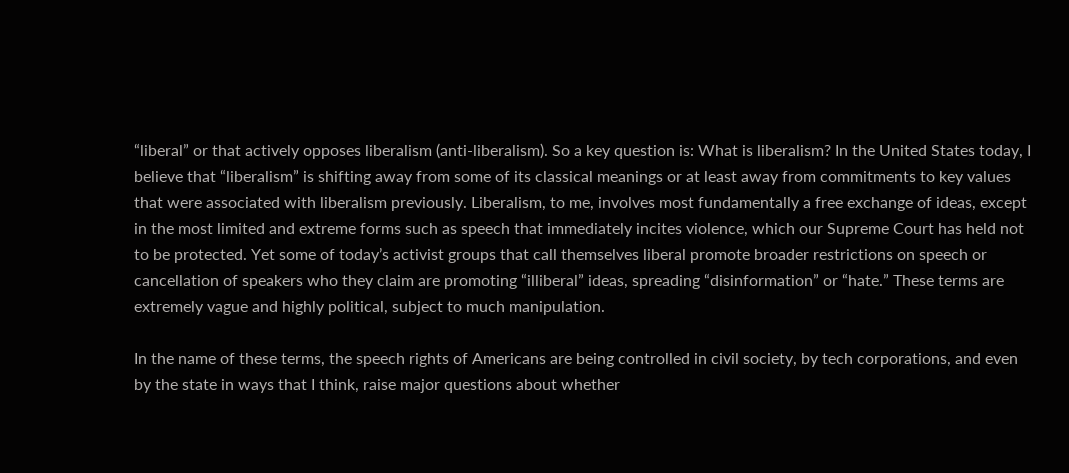“liberal” or that actively opposes liberalism (anti-liberalism). So a key question is: What is liberalism? In the United States today, I believe that “liberalism” is shifting away from some of its classical meanings or at least away from commitments to key values that were associated with liberalism previously. Liberalism, to me, involves most fundamentally a free exchange of ideas, except in the most limited and extreme forms such as speech that immediately incites violence, which our Supreme Court has held not to be protected. Yet some of today’s activist groups that call themselves liberal promote broader restrictions on speech or cancellation of speakers who they claim are promoting “illiberal” ideas, spreading “disinformation” or “hate.” These terms are extremely vague and highly political, subject to much manipulation.

In the name of these terms, the speech rights of Americans are being controlled in civil society, by tech corporations, and even by the state in ways that I think, raise major questions about whether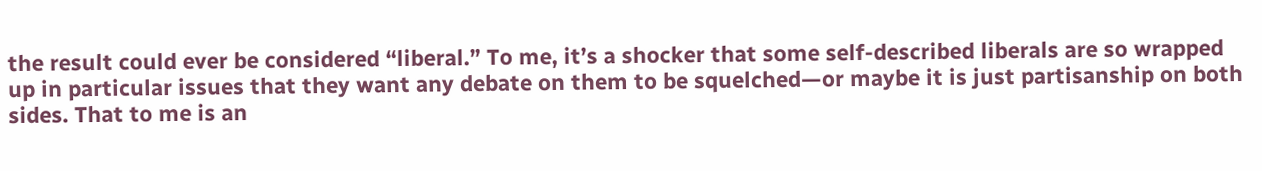the result could ever be considered “liberal.” To me, it’s a shocker that some self-described liberals are so wrapped up in particular issues that they want any debate on them to be squelched—or maybe it is just partisanship on both sides. That to me is an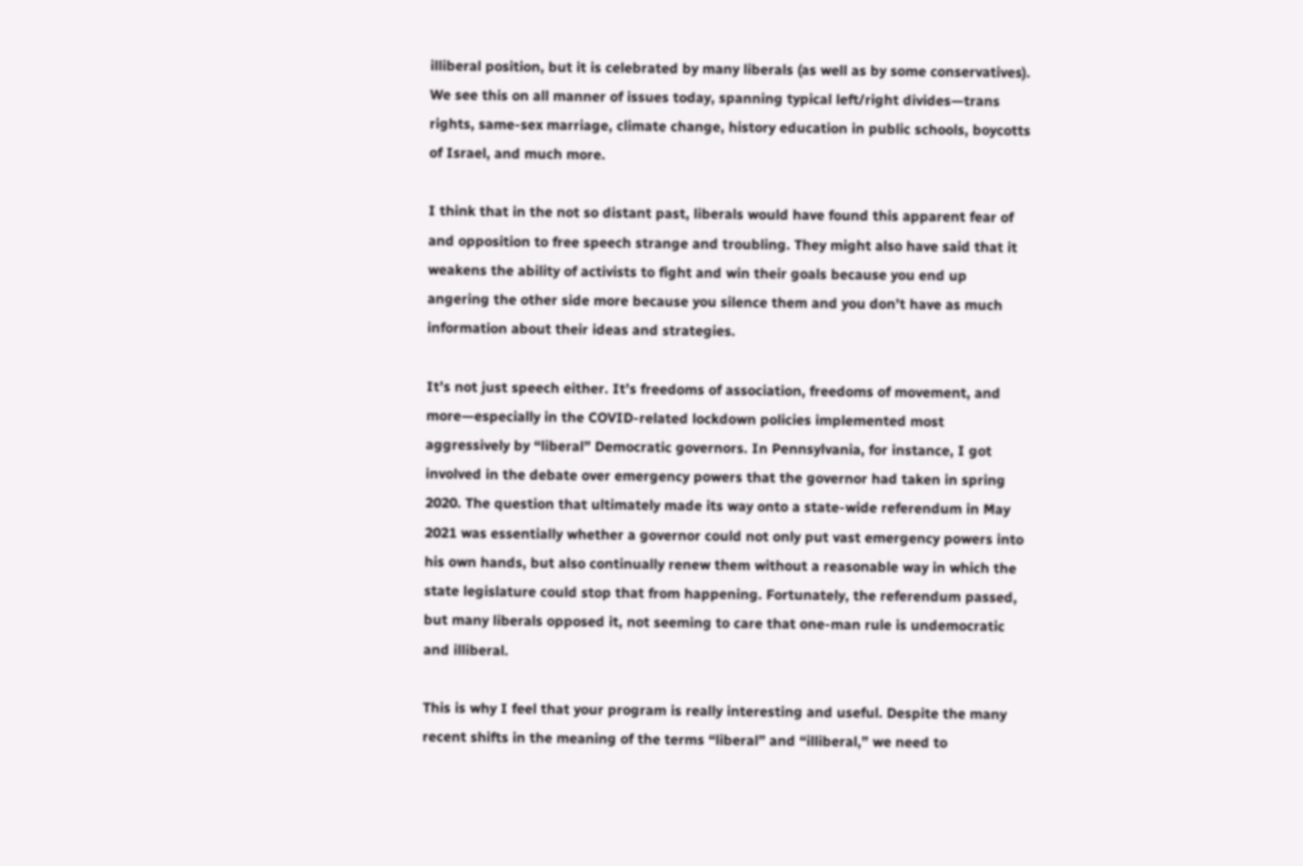illiberal position, but it is celebrated by many liberals (as well as by some conservatives). We see this on all manner of issues today, spanning typical left/right divides—trans rights, same-sex marriage, climate change, history education in public schools, boycotts of Israel, and much more.

I think that in the not so distant past, liberals would have found this apparent fear of and opposition to free speech strange and troubling. They might also have said that it weakens the ability of activists to fight and win their goals because you end up angering the other side more because you silence them and you don’t have as much information about their ideas and strategies.

It’s not just speech either. It’s freedoms of association, freedoms of movement, and more—especially in the COVID-related lockdown policies implemented most aggressively by “liberal” Democratic governors. In Pennsylvania, for instance, I got involved in the debate over emergency powers that the governor had taken in spring 2020. The question that ultimately made its way onto a state-wide referendum in May 2021 was essentially whether a governor could not only put vast emergency powers into his own hands, but also continually renew them without a reasonable way in which the state legislature could stop that from happening. Fortunately, the referendum passed, but many liberals opposed it, not seeming to care that one-man rule is undemocratic and illiberal.

This is why I feel that your program is really interesting and useful. Despite the many recent shifts in the meaning of the terms “liberal” and “illiberal,” we need to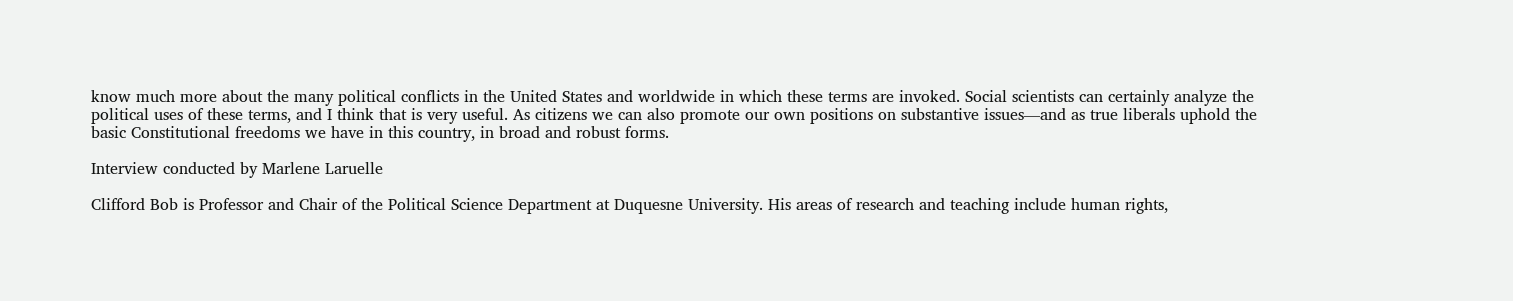know much more about the many political conflicts in the United States and worldwide in which these terms are invoked. Social scientists can certainly analyze the political uses of these terms, and I think that is very useful. As citizens we can also promote our own positions on substantive issues—and as true liberals uphold the basic Constitutional freedoms we have in this country, in broad and robust forms.

Interview conducted by Marlene Laruelle

Clifford Bob is Professor and Chair of the Political Science Department at Duquesne University. His areas of research and teaching include human rights,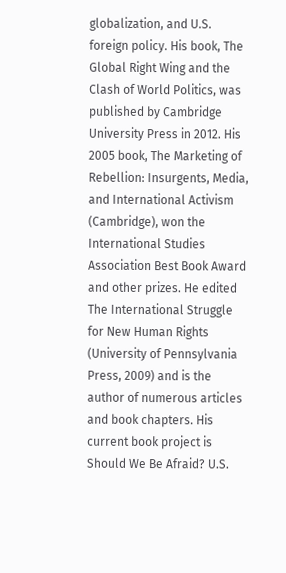globalization, and U.S. foreign policy. His book, The Global Right Wing and the Clash of World Politics, was published by Cambridge University Press in 2012. His 2005 book, The Marketing of Rebellion: Insurgents, Media, and International Activism (Cambridge), won the International Studies Association Best Book Award and other prizes. He edited The International Struggle for New Human Rights (University of Pennsylvania Press, 2009) and is the author of numerous articles and book chapters. His current book project is Should We Be Afraid? U.S.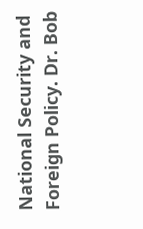National Security and Foreign Policy. Dr. Bob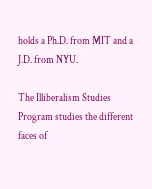holds a Ph.D. from MIT and a J.D. from NYU.

The Illiberalism Studies Program studies the different faces of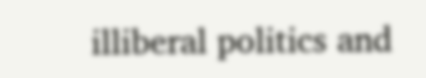illiberal politics and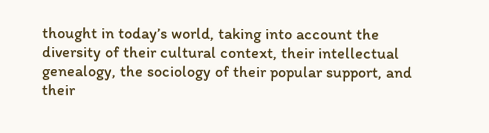thought in today’s world, taking into account the diversity of their cultural context, their intellectual genealogy, the sociology of their popular support, and their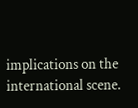implications on the international scene.